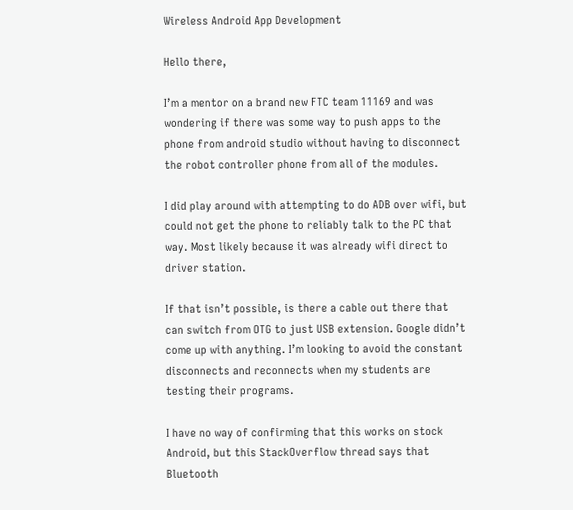Wireless Android App Development

Hello there,

I’m a mentor on a brand new FTC team 11169 and was wondering if there was some way to push apps to the phone from android studio without having to disconnect the robot controller phone from all of the modules.

I did play around with attempting to do ADB over wifi, but could not get the phone to reliably talk to the PC that way. Most likely because it was already wifi direct to driver station.

If that isn’t possible, is there a cable out there that can switch from OTG to just USB extension. Google didn’t come up with anything. I’m looking to avoid the constant disconnects and reconnects when my students are testing their programs.

I have no way of confirming that this works on stock Android, but this StackOverflow thread says that Bluetooth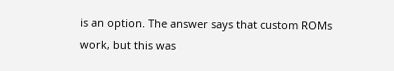is an option. The answer says that custom ROMs work, but this was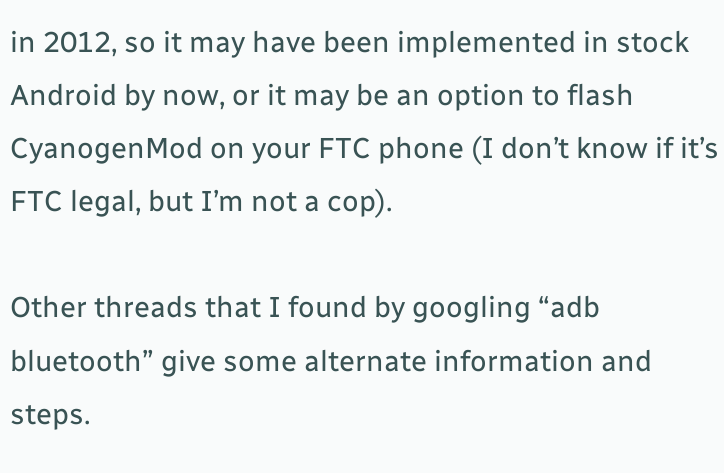in 2012, so it may have been implemented in stock Android by now, or it may be an option to flash CyanogenMod on your FTC phone (I don’t know if it’s FTC legal, but I’m not a cop).

Other threads that I found by googling “adb bluetooth” give some alternate information and steps.